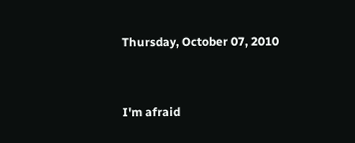Thursday, October 07, 2010


I'm afraid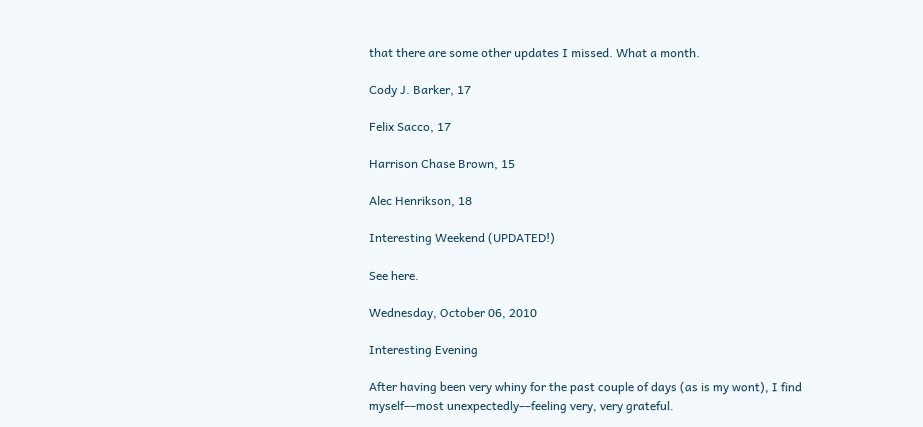that there are some other updates I missed. What a month.

Cody J. Barker, 17

Felix Sacco, 17

Harrison Chase Brown, 15

Alec Henrikson, 18

Interesting Weekend (UPDATED!)

See here.

Wednesday, October 06, 2010

Interesting Evening

After having been very whiny for the past couple of days (as is my wont), I find myself––most unexpectedly––feeling very, very grateful.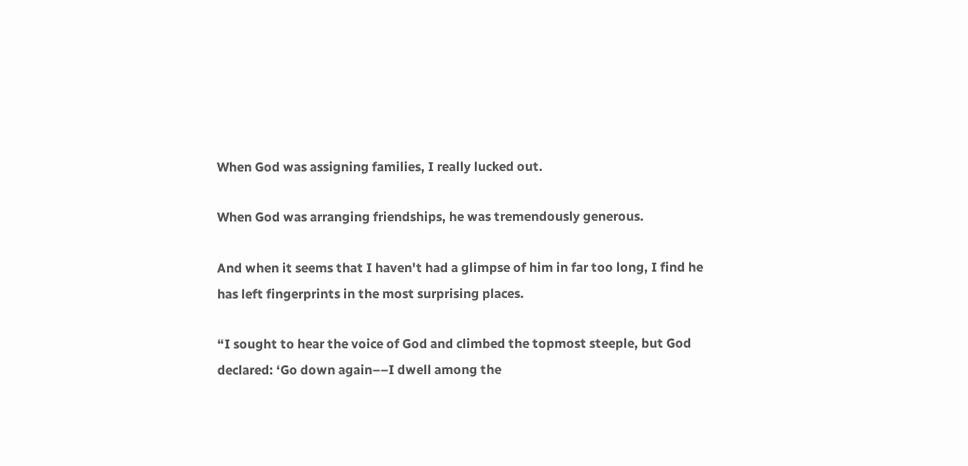When God was assigning families, I really lucked out.

When God was arranging friendships, he was tremendously generous.

And when it seems that I haven't had a glimpse of him in far too long, I find he has left fingerprints in the most surprising places.

“I sought to hear the voice of God and climbed the topmost steeple, but God declared: ‘Go down again––I dwell among the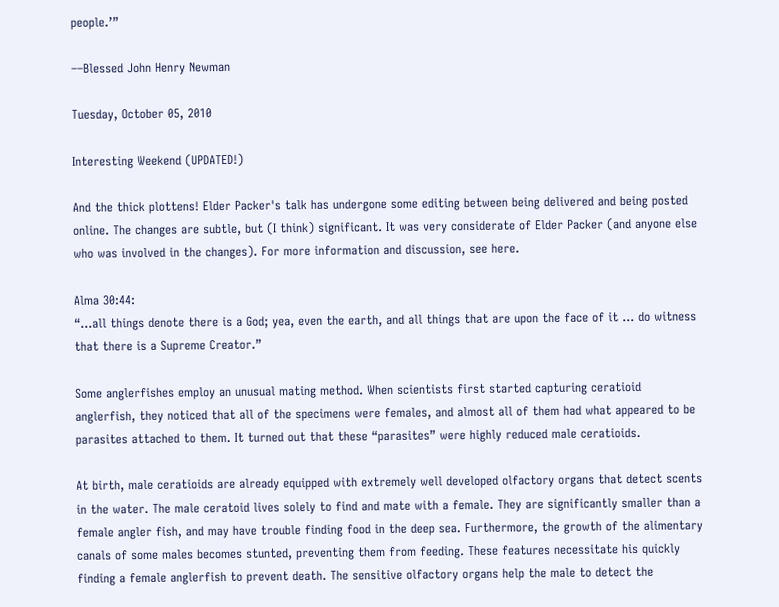people.’”

––Blessed John Henry Newman

Tuesday, October 05, 2010

Interesting Weekend (UPDATED!)

And the thick plottens! Elder Packer's talk has undergone some editing between being delivered and being posted online. The changes are subtle, but (I think) significant. It was very considerate of Elder Packer (and anyone else who was involved in the changes). For more information and discussion, see here.

Alma 30:44:
“...all things denote there is a God; yea, even the earth, and all things that are upon the face of it ... do witness that there is a Supreme Creator.”

Some anglerfishes employ an unusual mating method. When scientists first started capturing ceratioid anglerfish, they noticed that all of the specimens were females, and almost all of them had what appeared to be parasites attached to them. It turned out that these “parasites” were highly reduced male ceratioids.

At birth, male ceratioids are already equipped with extremely well developed olfactory organs that detect scents in the water. The male ceratoid lives solely to find and mate with a female. They are significantly smaller than a female angler fish, and may have trouble finding food in the deep sea. Furthermore, the growth of the alimentary canals of some males becomes stunted, preventing them from feeding. These features necessitate his quickly finding a female anglerfish to prevent death. The sensitive olfactory organs help the male to detect the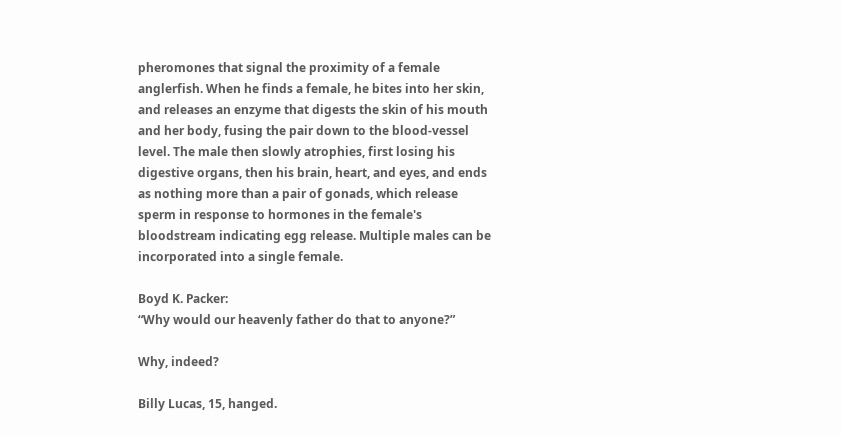pheromones that signal the proximity of a female anglerfish. When he finds a female, he bites into her skin, and releases an enzyme that digests the skin of his mouth and her body, fusing the pair down to the blood-vessel level. The male then slowly atrophies, first losing his digestive organs, then his brain, heart, and eyes, and ends as nothing more than a pair of gonads, which release sperm in response to hormones in the female's bloodstream indicating egg release. Multiple males can be incorporated into a single female.

Boyd K. Packer:
“Why would our heavenly father do that to anyone?”

Why, indeed?

Billy Lucas, 15, hanged.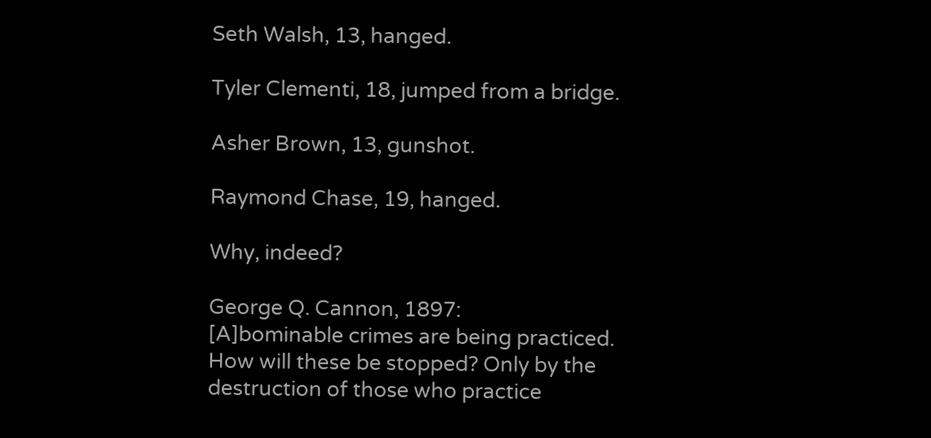Seth Walsh, 13, hanged.

Tyler Clementi, 18, jumped from a bridge.

Asher Brown, 13, gunshot.

Raymond Chase, 19, hanged.

Why, indeed?

George Q. Cannon, 1897:
[A]bominable crimes are being practiced. How will these be stopped? Only by the destruction of those who practice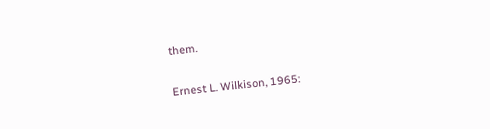them.

Ernest L. Wilkison, 1965: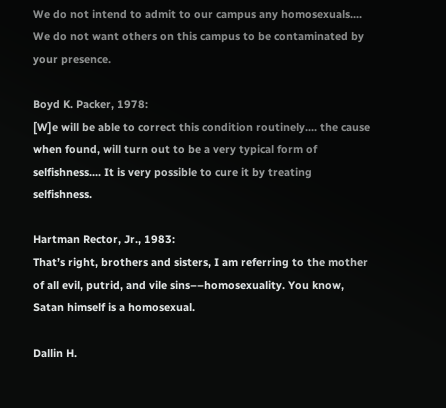We do not intend to admit to our campus any homosexuals.... We do not want others on this campus to be contaminated by your presence.

Boyd K. Packer, 1978:
[W]e will be able to correct this condition routinely.... the cause when found, will turn out to be a very typical form of selfishness.... It is very possible to cure it by treating selfishness.

Hartman Rector, Jr., 1983:
That’s right, brothers and sisters, I am referring to the mother of all evil, putrid, and vile sins––homosexuality. You know, Satan himself is a homosexual.

Dallin H.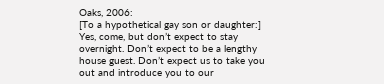Oaks, 2006:
[To a hypothetical gay son or daughter:] Yes, come, but don’t expect to stay overnight. Don’t expect to be a lengthy house guest. Don’t expect us to take you out and introduce you to our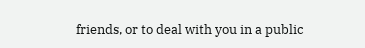friends, or to deal with you in a public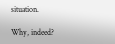situation.

Why, indeed?